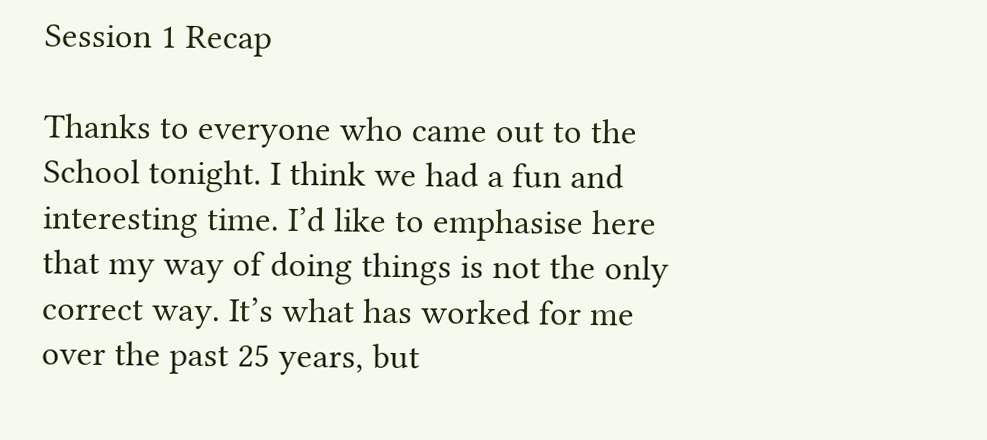Session 1 Recap

Thanks to everyone who came out to the School tonight. I think we had a fun and interesting time. I’d like to emphasise here that my way of doing things is not the only correct way. It’s what has worked for me over the past 25 years, but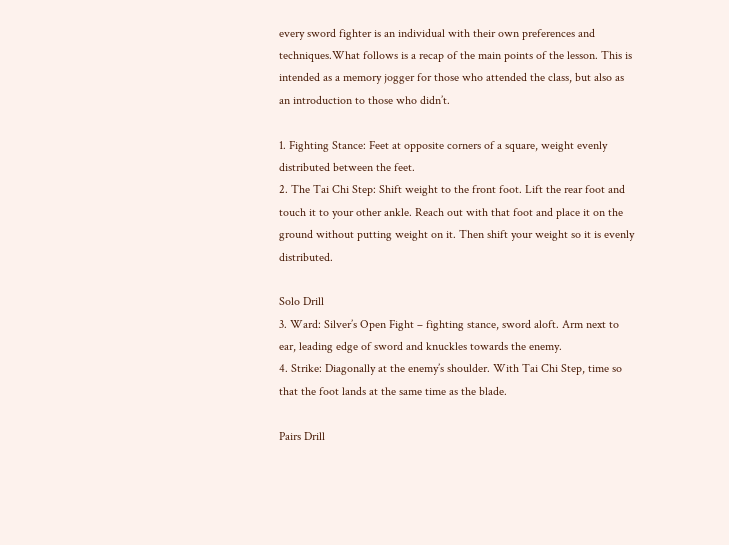every sword fighter is an individual with their own preferences and techniques.What follows is a recap of the main points of the lesson. This is intended as a memory jogger for those who attended the class, but also as an introduction to those who didn’t.

1. Fighting Stance: Feet at opposite corners of a square, weight evenly distributed between the feet.
2. The Tai Chi Step: Shift weight to the front foot. Lift the rear foot and touch it to your other ankle. Reach out with that foot and place it on the ground without putting weight on it. Then shift your weight so it is evenly distributed.

Solo Drill
3. Ward: Silver’s Open Fight – fighting stance, sword aloft. Arm next to ear, leading edge of sword and knuckles towards the enemy.
4. Strike: Diagonally at the enemy’s shoulder. With Tai Chi Step, time so that the foot lands at the same time as the blade.

Pairs Drill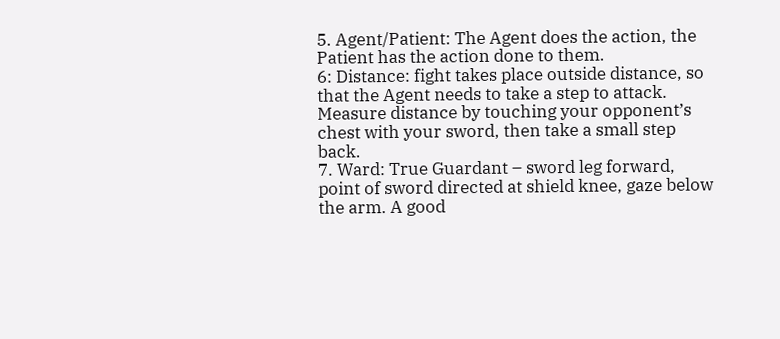5. Agent/Patient: The Agent does the action, the Patient has the action done to them.
6: Distance: fight takes place outside distance, so that the Agent needs to take a step to attack. Measure distance by touching your opponent’s chest with your sword, then take a small step back.
7. Ward: True Guardant – sword leg forward, point of sword directed at shield knee, gaze below the arm. A good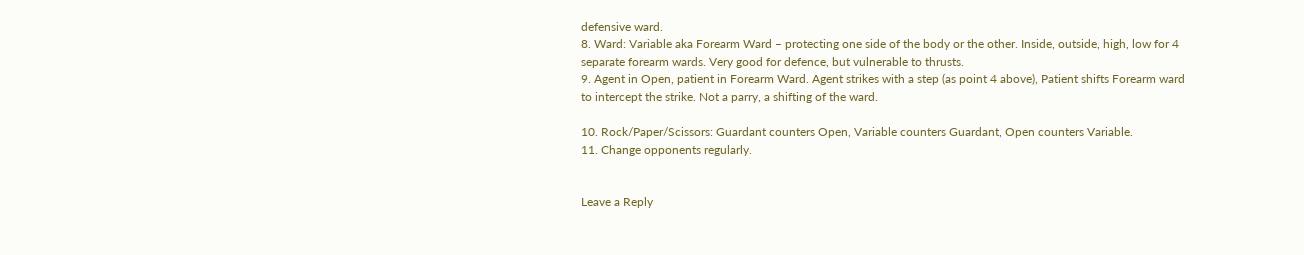defensive ward.
8. Ward: Variable aka Forearm Ward – protecting one side of the body or the other. Inside, outside, high, low for 4 separate forearm wards. Very good for defence, but vulnerable to thrusts.
9. Agent in Open, patient in Forearm Ward. Agent strikes with a step (as point 4 above), Patient shifts Forearm ward to intercept the strike. Not a parry, a shifting of the ward.

10. Rock/Paper/Scissors: Guardant counters Open, Variable counters Guardant, Open counters Variable.
11. Change opponents regularly.


Leave a Reply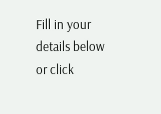Fill in your details below or click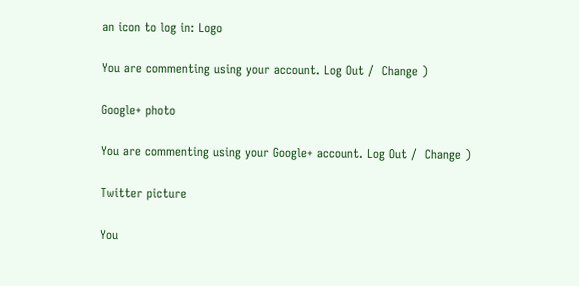an icon to log in: Logo

You are commenting using your account. Log Out /  Change )

Google+ photo

You are commenting using your Google+ account. Log Out /  Change )

Twitter picture

You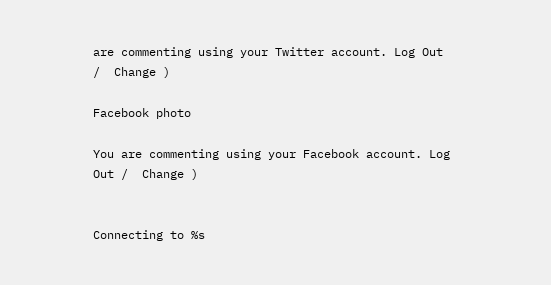are commenting using your Twitter account. Log Out /  Change )

Facebook photo

You are commenting using your Facebook account. Log Out /  Change )


Connecting to %s